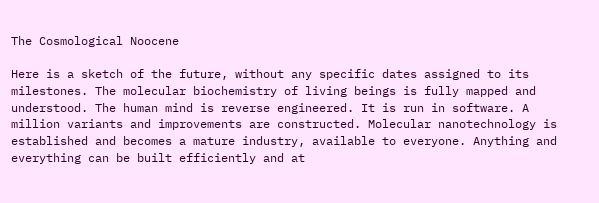The Cosmological Noocene

Here is a sketch of the future, without any specific dates assigned to its milestones. The molecular biochemistry of living beings is fully mapped and understood. The human mind is reverse engineered. It is run in software. A million variants and improvements are constructed. Molecular nanotechnology is established and becomes a mature industry, available to everyone. Anything and everything can be built efficiently and at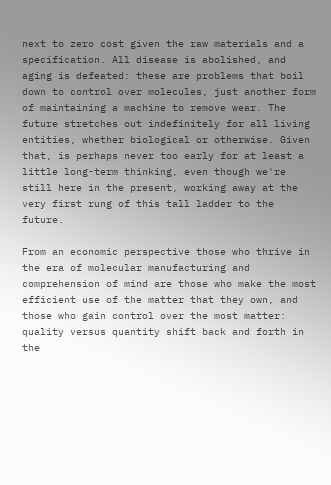next to zero cost given the raw materials and a specification. All disease is abolished, and aging is defeated: these are problems that boil down to control over molecules, just another form of maintaining a machine to remove wear. The future stretches out indefinitely for all living entities, whether biological or otherwise. Given that, is perhaps never too early for at least a little long-term thinking, even though we're still here in the present, working away at the very first rung of this tall ladder to the future.

From an economic perspective those who thrive in the era of molecular manufacturing and comprehension of mind are those who make the most efficient use of the matter that they own, and those who gain control over the most matter: quality versus quantity shift back and forth in the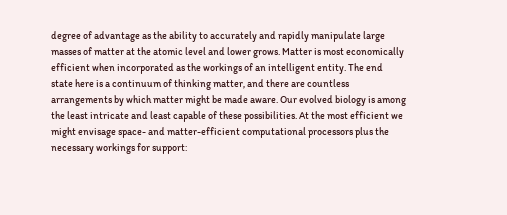degree of advantage as the ability to accurately and rapidly manipulate large masses of matter at the atomic level and lower grows. Matter is most economically efficient when incorporated as the workings of an intelligent entity. The end state here is a continuum of thinking matter, and there are countless arrangements by which matter might be made aware. Our evolved biology is among the least intricate and least capable of these possibilities. At the most efficient we might envisage space- and matter-efficient computational processors plus the necessary workings for support: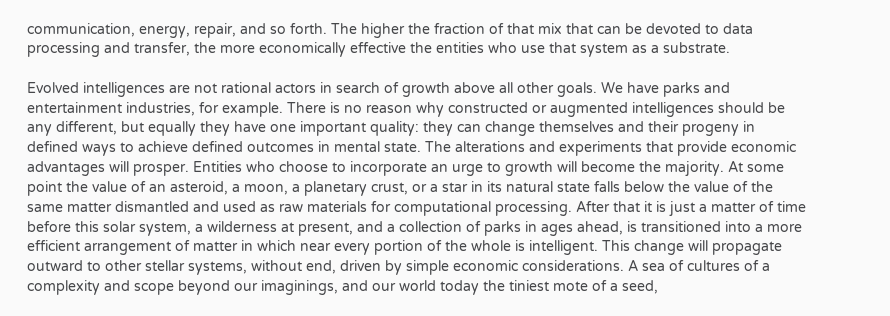communication, energy, repair, and so forth. The higher the fraction of that mix that can be devoted to data processing and transfer, the more economically effective the entities who use that system as a substrate.

Evolved intelligences are not rational actors in search of growth above all other goals. We have parks and entertainment industries, for example. There is no reason why constructed or augmented intelligences should be any different, but equally they have one important quality: they can change themselves and their progeny in defined ways to achieve defined outcomes in mental state. The alterations and experiments that provide economic advantages will prosper. Entities who choose to incorporate an urge to growth will become the majority. At some point the value of an asteroid, a moon, a planetary crust, or a star in its natural state falls below the value of the same matter dismantled and used as raw materials for computational processing. After that it is just a matter of time before this solar system, a wilderness at present, and a collection of parks in ages ahead, is transitioned into a more efficient arrangement of matter in which near every portion of the whole is intelligent. This change will propagate outward to other stellar systems, without end, driven by simple economic considerations. A sea of cultures of a complexity and scope beyond our imaginings, and our world today the tiniest mote of a seed,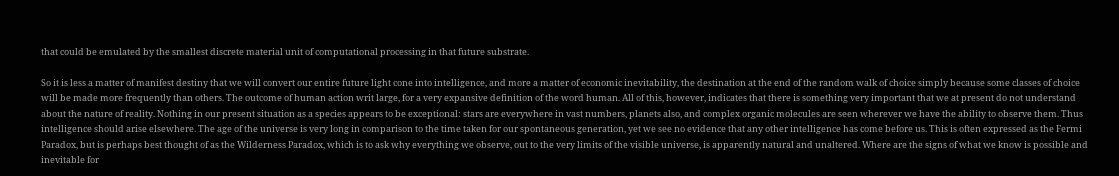that could be emulated by the smallest discrete material unit of computational processing in that future substrate.

So it is less a matter of manifest destiny that we will convert our entire future light cone into intelligence, and more a matter of economic inevitability, the destination at the end of the random walk of choice simply because some classes of choice will be made more frequently than others. The outcome of human action writ large, for a very expansive definition of the word human. All of this, however, indicates that there is something very important that we at present do not understand about the nature of reality. Nothing in our present situation as a species appears to be exceptional: stars are everywhere in vast numbers, planets also, and complex organic molecules are seen wherever we have the ability to observe them. Thus intelligence should arise elsewhere. The age of the universe is very long in comparison to the time taken for our spontaneous generation, yet we see no evidence that any other intelligence has come before us. This is often expressed as the Fermi Paradox, but is perhaps best thought of as the Wilderness Paradox, which is to ask why everything we observe, out to the very limits of the visible universe, is apparently natural and unaltered. Where are the signs of what we know is possible and inevitable for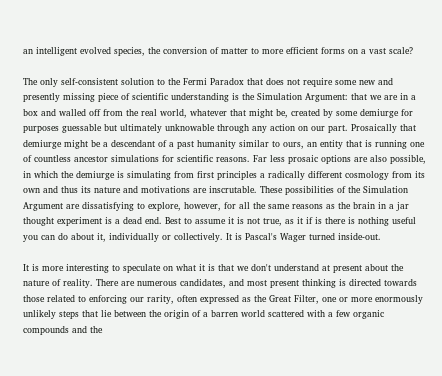an intelligent evolved species, the conversion of matter to more efficient forms on a vast scale?

The only self-consistent solution to the Fermi Paradox that does not require some new and presently missing piece of scientific understanding is the Simulation Argument: that we are in a box and walled off from the real world, whatever that might be, created by some demiurge for purposes guessable but ultimately unknowable through any action on our part. Prosaically that demiurge might be a descendant of a past humanity similar to ours, an entity that is running one of countless ancestor simulations for scientific reasons. Far less prosaic options are also possible, in which the demiurge is simulating from first principles a radically different cosmology from its own and thus its nature and motivations are inscrutable. These possibilities of the Simulation Argument are dissatisfying to explore, however, for all the same reasons as the brain in a jar thought experiment is a dead end. Best to assume it is not true, as it if is there is nothing useful you can do about it, individually or collectively. It is Pascal's Wager turned inside-out.

It is more interesting to speculate on what it is that we don't understand at present about the nature of reality. There are numerous candidates, and most present thinking is directed towards those related to enforcing our rarity, often expressed as the Great Filter, one or more enormously unlikely steps that lie between the origin of a barren world scattered with a few organic compounds and the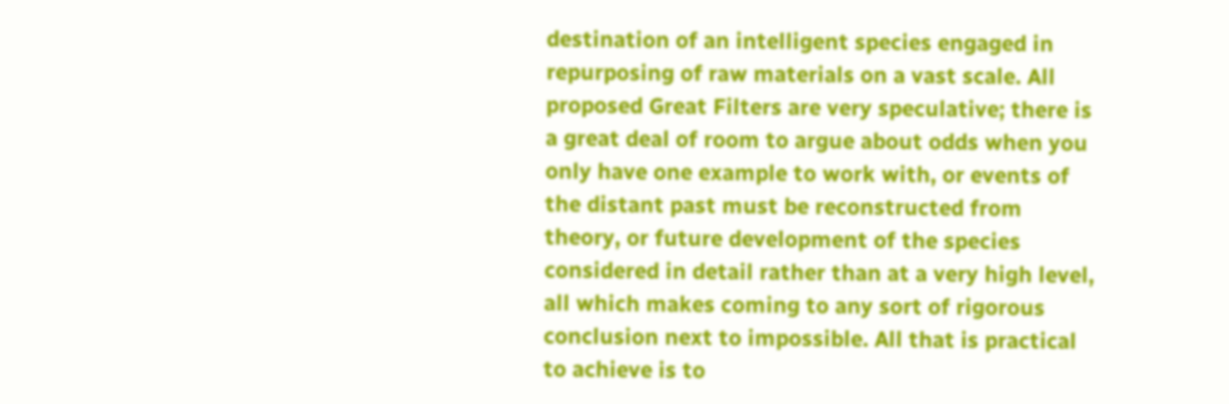destination of an intelligent species engaged in repurposing of raw materials on a vast scale. All proposed Great Filters are very speculative; there is a great deal of room to argue about odds when you only have one example to work with, or events of the distant past must be reconstructed from theory, or future development of the species considered in detail rather than at a very high level, all which makes coming to any sort of rigorous conclusion next to impossible. All that is practical to achieve is to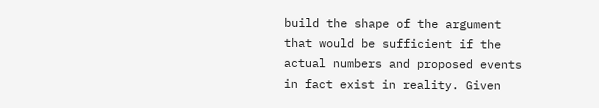build the shape of the argument that would be sufficient if the actual numbers and proposed events in fact exist in reality. Given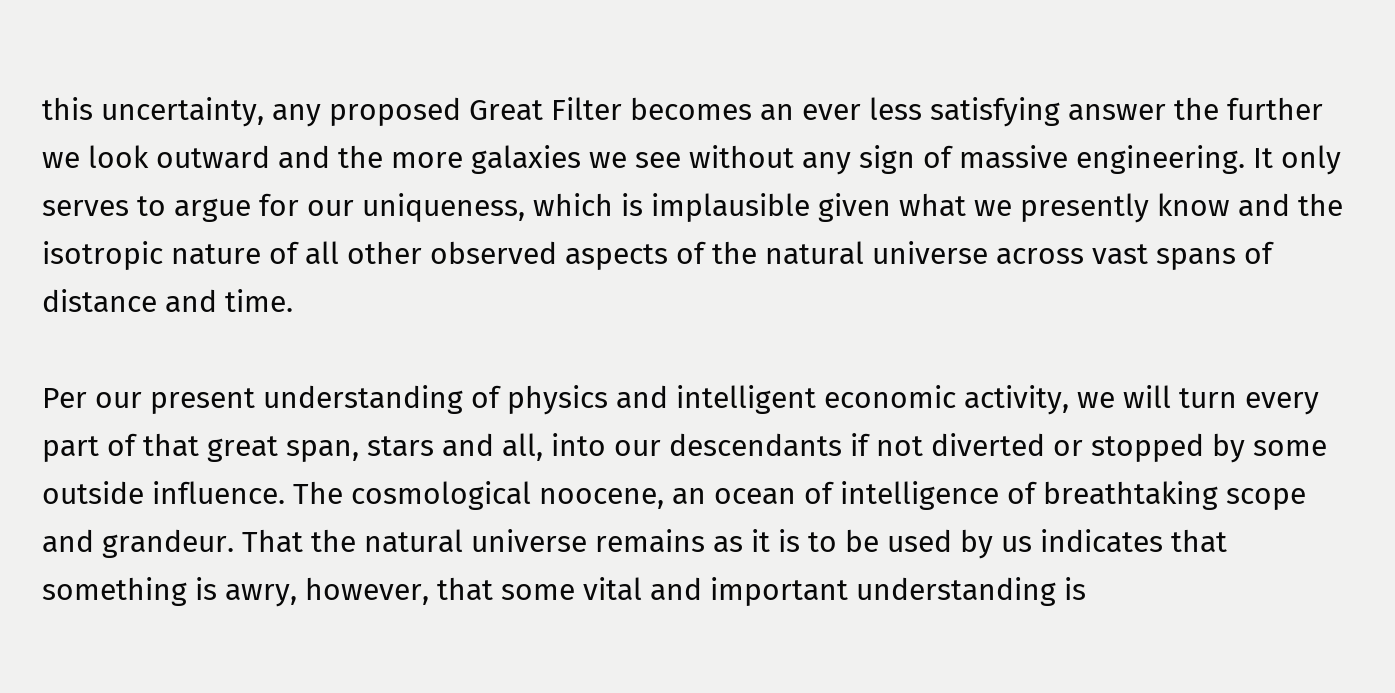this uncertainty, any proposed Great Filter becomes an ever less satisfying answer the further we look outward and the more galaxies we see without any sign of massive engineering. It only serves to argue for our uniqueness, which is implausible given what we presently know and the isotropic nature of all other observed aspects of the natural universe across vast spans of distance and time.

Per our present understanding of physics and intelligent economic activity, we will turn every part of that great span, stars and all, into our descendants if not diverted or stopped by some outside influence. The cosmological noocene, an ocean of intelligence of breathtaking scope and grandeur. That the natural universe remains as it is to be used by us indicates that something is awry, however, that some vital and important understanding is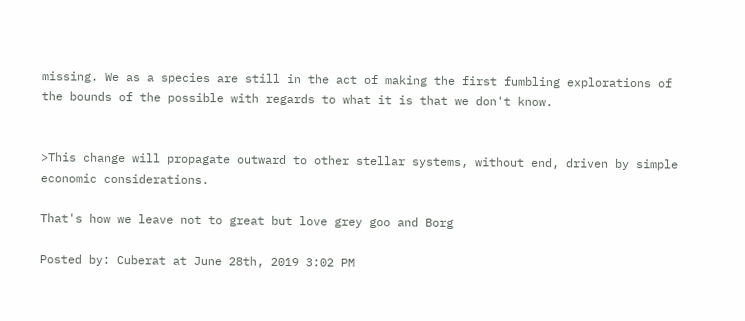missing. We as a species are still in the act of making the first fumbling explorations of the bounds of the possible with regards to what it is that we don't know.


>This change will propagate outward to other stellar systems, without end, driven by simple economic considerations.

That's how we leave not to great but love grey goo and Borg

Posted by: Cuberat at June 28th, 2019 3:02 PM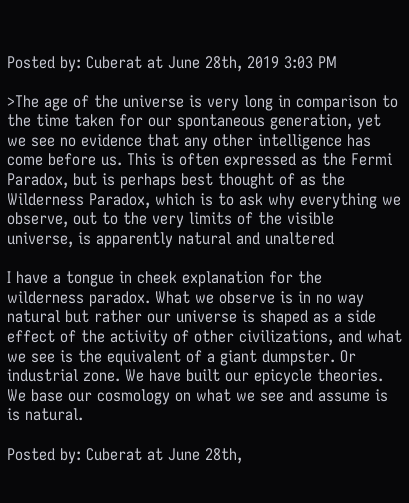Posted by: Cuberat at June 28th, 2019 3:03 PM

>The age of the universe is very long in comparison to the time taken for our spontaneous generation, yet we see no evidence that any other intelligence has come before us. This is often expressed as the Fermi Paradox, but is perhaps best thought of as the Wilderness Paradox, which is to ask why everything we observe, out to the very limits of the visible universe, is apparently natural and unaltered

I have a tongue in cheek explanation for the wilderness paradox. What we observe is in no way natural but rather our universe is shaped as a side effect of the activity of other civilizations, and what we see is the equivalent of a giant dumpster. Or industrial zone. We have built our epicycle theories. We base our cosmology on what we see and assume is is natural.

Posted by: Cuberat at June 28th,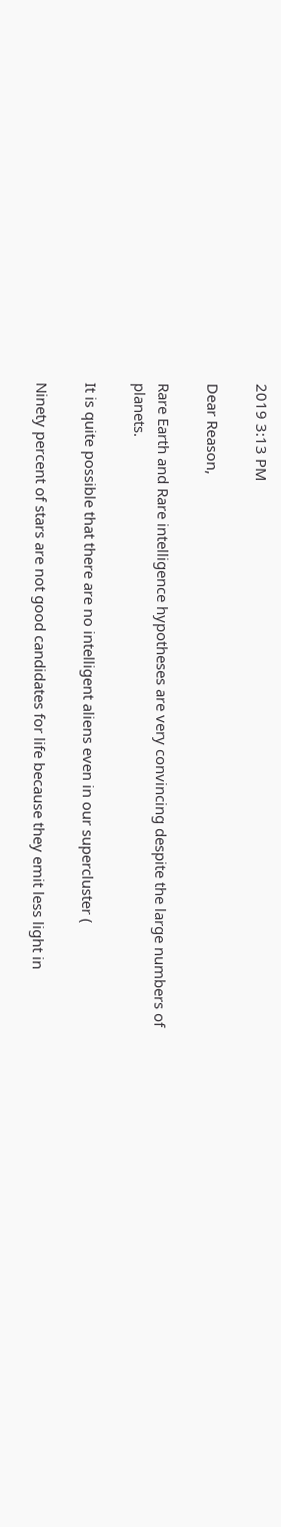2019 3:13 PM

Dear Reason,

Rare Earth and Rare intelligence hypotheses are very convincing despite the large numbers of planets.

It is quite possible that there are no intelligent aliens even in our supercluster (

Ninety percent of stars are not good candidates for life because they emit less light in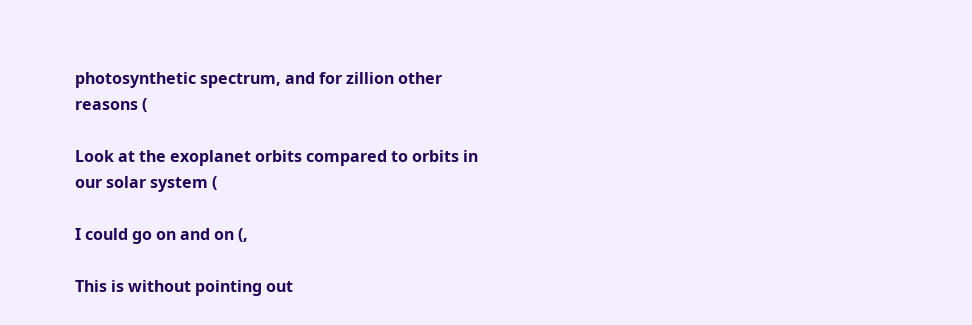photosynthetic spectrum, and for zillion other reasons (

Look at the exoplanet orbits compared to orbits in our solar system (

I could go on and on (,

This is without pointing out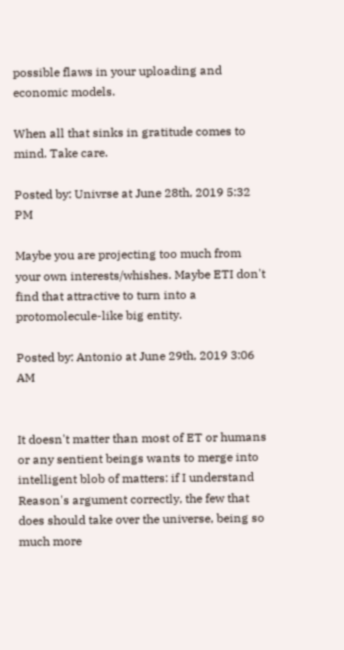possible flaws in your uploading and economic models.

When all that sinks in gratitude comes to mind. Take care.

Posted by: Univrse at June 28th, 2019 5:32 PM

Maybe you are projecting too much from your own interests/whishes. Maybe ETI don't find that attractive to turn into a protomolecule-like big entity.

Posted by: Antonio at June 29th, 2019 3:06 AM


It doesn't matter than most of ET or humans or any sentient beings wants to merge into intelligent blob of matters: if I understand Reason's argument correctly, the few that does should take over the universe, being so much more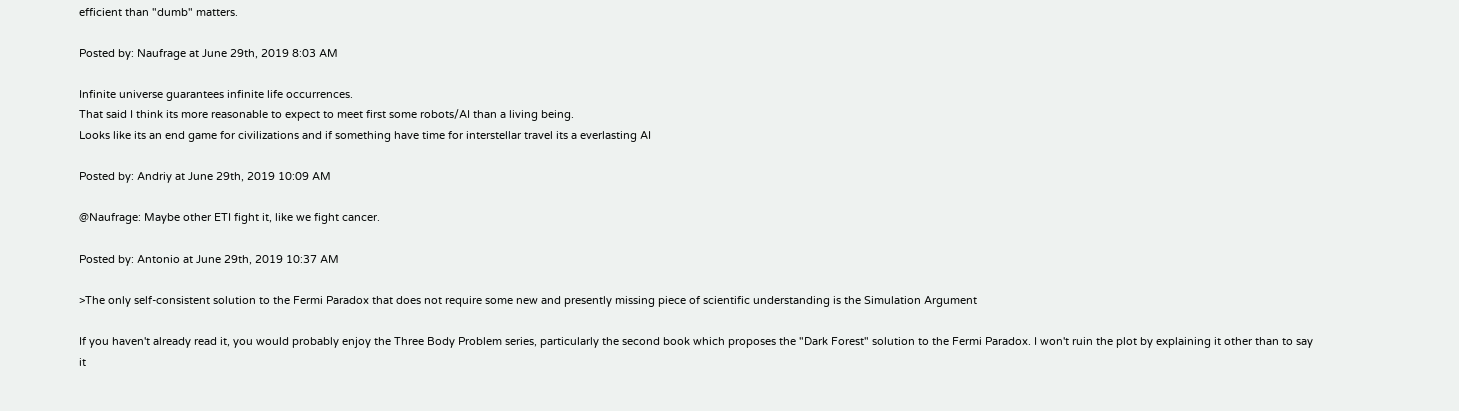efficient than "dumb" matters.

Posted by: Naufrage at June 29th, 2019 8:03 AM

Infinite universe guarantees infinite life occurrences.
That said I think its more reasonable to expect to meet first some robots/AI than a living being.
Looks like its an end game for civilizations and if something have time for interstellar travel its a everlasting AI

Posted by: Andriy at June 29th, 2019 10:09 AM

@Naufrage: Maybe other ETI fight it, like we fight cancer.

Posted by: Antonio at June 29th, 2019 10:37 AM

>The only self-consistent solution to the Fermi Paradox that does not require some new and presently missing piece of scientific understanding is the Simulation Argument

If you haven't already read it, you would probably enjoy the Three Body Problem series, particularly the second book which proposes the "Dark Forest" solution to the Fermi Paradox. I won't ruin the plot by explaining it other than to say it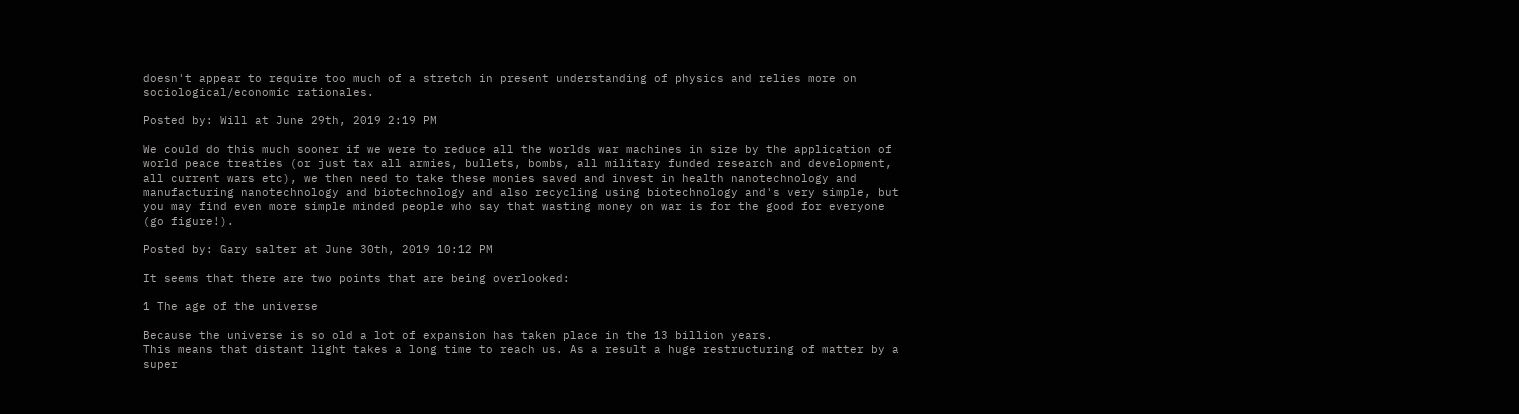doesn't appear to require too much of a stretch in present understanding of physics and relies more on sociological/economic rationales.

Posted by: Will at June 29th, 2019 2:19 PM

We could do this much sooner if we were to reduce all the worlds war machines in size by the application of world peace treaties (or just tax all armies, bullets, bombs, all military funded research and development, all current wars etc), we then need to take these monies saved and invest in health nanotechnology and manufacturing nanotechnology and biotechnology and also recycling using biotechnology and's very simple, but you may find even more simple minded people who say that wasting money on war is for the good for everyone (go figure!).

Posted by: Gary salter at June 30th, 2019 10:12 PM

It seems that there are two points that are being overlooked:

1 The age of the universe

Because the universe is so old a lot of expansion has taken place in the 13 billion years.
This means that distant light takes a long time to reach us. As a result a huge restructuring of matter by a super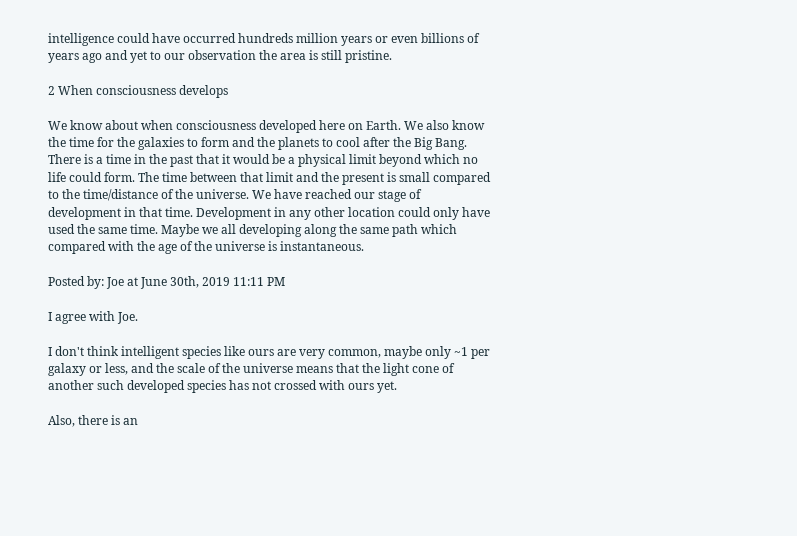intelligence could have occurred hundreds million years or even billions of years ago and yet to our observation the area is still pristine.

2 When consciousness develops

We know about when consciousness developed here on Earth. We also know the time for the galaxies to form and the planets to cool after the Big Bang. There is a time in the past that it would be a physical limit beyond which no life could form. The time between that limit and the present is small compared to the time/distance of the universe. We have reached our stage of development in that time. Development in any other location could only have used the same time. Maybe we all developing along the same path which compared with the age of the universe is instantaneous.

Posted by: Joe at June 30th, 2019 11:11 PM

I agree with Joe.

I don't think intelligent species like ours are very common, maybe only ~1 per galaxy or less, and the scale of the universe means that the light cone of another such developed species has not crossed with ours yet.

Also, there is an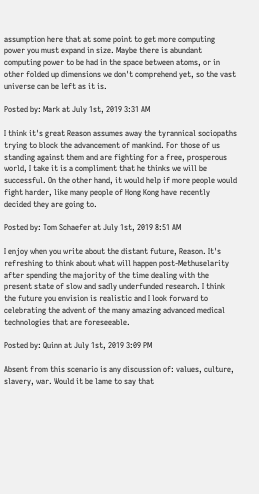assumption here that at some point to get more computing power you must expand in size. Maybe there is abundant computing power to be had in the space between atoms, or in other folded up dimensions we don't comprehend yet, so the vast universe can be left as it is.

Posted by: Mark at July 1st, 2019 3:31 AM

I think it's great Reason assumes away the tyrannical sociopaths trying to block the advancement of mankind. For those of us standing against them and are fighting for a free, prosperous world, I take it is a compliment that he thinks we will be successful. On the other hand, it would help if more people would fight harder, like many people of Hong Kong have recently decided they are going to.

Posted by: Tom Schaefer at July 1st, 2019 8:51 AM

I enjoy when you write about the distant future, Reason. It's refreshing to think about what will happen post-Methuselarity after spending the majority of the time dealing with the present state of slow and sadly underfunded research. I think the future you envision is realistic and I look forward to celebrating the advent of the many amazing advanced medical technologies that are foreseeable.

Posted by: Quinn at July 1st, 2019 3:09 PM

Absent from this scenario is any discussion of: values, culture, slavery, war. Would it be lame to say that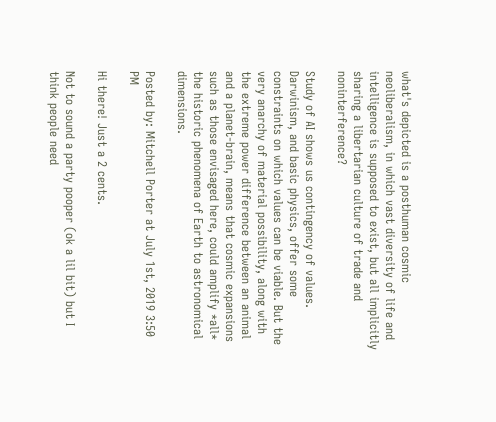what's depicted is a posthuman cosmic neoliberalism, in which vast diversity of life and intelligence is supposed to exist, but all implicitly sharing a libertarian culture of trade and noninterference?

Study of AI shows us contingency of values. Darwinism, and basic physics, offer some constraints on which values can be viable. But the very anarchy of material possibility, along with the extreme power difference between an animal and a planet-brain, means that cosmic expansions such as those envisaged here, could amplify *all* the historic phenomena of Earth to astronomical dimensions.

Posted by: Mitchell Porter at July 1st, 2019 3:50 PM

Hi there! Just a 2 cents.

Not to sound a party pooper (ok a lil bit) but I think people need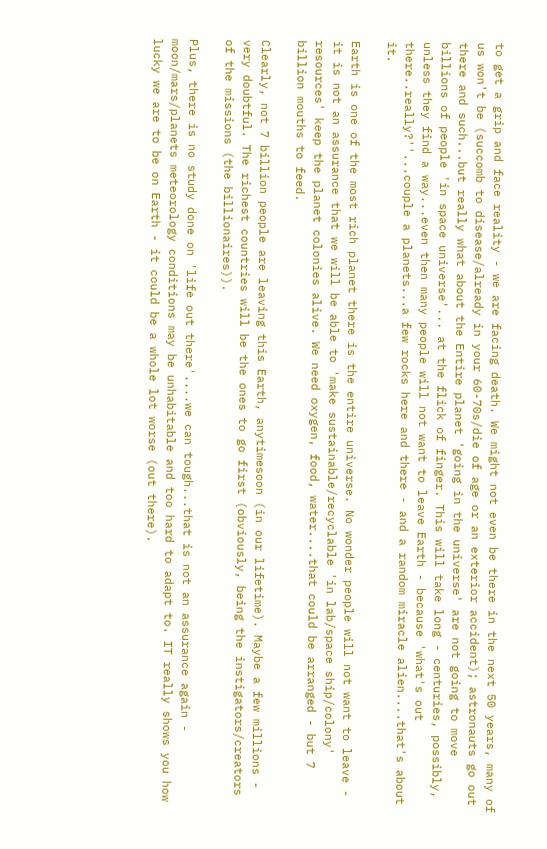to get a grip and face reality - we are facing death. We might not even be there in the next 50 years, many of us won't be (succomb to disease/already in your 60-70s/die of age or an exterior accident); astronauts go out there and such...but really what about the Entire planet 'going in the universe' are not going to move billions of people 'in space universe'... at the flick of finger. This will take long - centuries, possibly, unless they find a way...even then many people will not want to leave Earth - because 'what's out there..really?''...couple a planets...a few rocks here and there - and a random miracle alien....that's about it.

Earth is one of the most rich planet there is the entire universe. No wonder people will not want to leave - it is not an assurance that we will be able to 'make sustainable/recyclable 'in lab/space ship/colony' resources' keep the planet colonies alive. We need oxygen, food, water....that could be arranged - but 7 billion mouths to feed.

Clearly, not 7 billion people are leaving this Earth, anytimesoon (in our lifetime). Maybe a few millions - very doubtful. The richest countries will be the ones to go first (obviously, being the instigators/creators of the missions (the billionaires)).

Plus, there is no study done on 'life out there'....we can tough...that is not an assurance again - moon/mars/planets meteorology conditions may be unhabitable and too hard to adapt to. IT really shows you how lucky we are to be on Earth - it could be a whole lot worse (out there).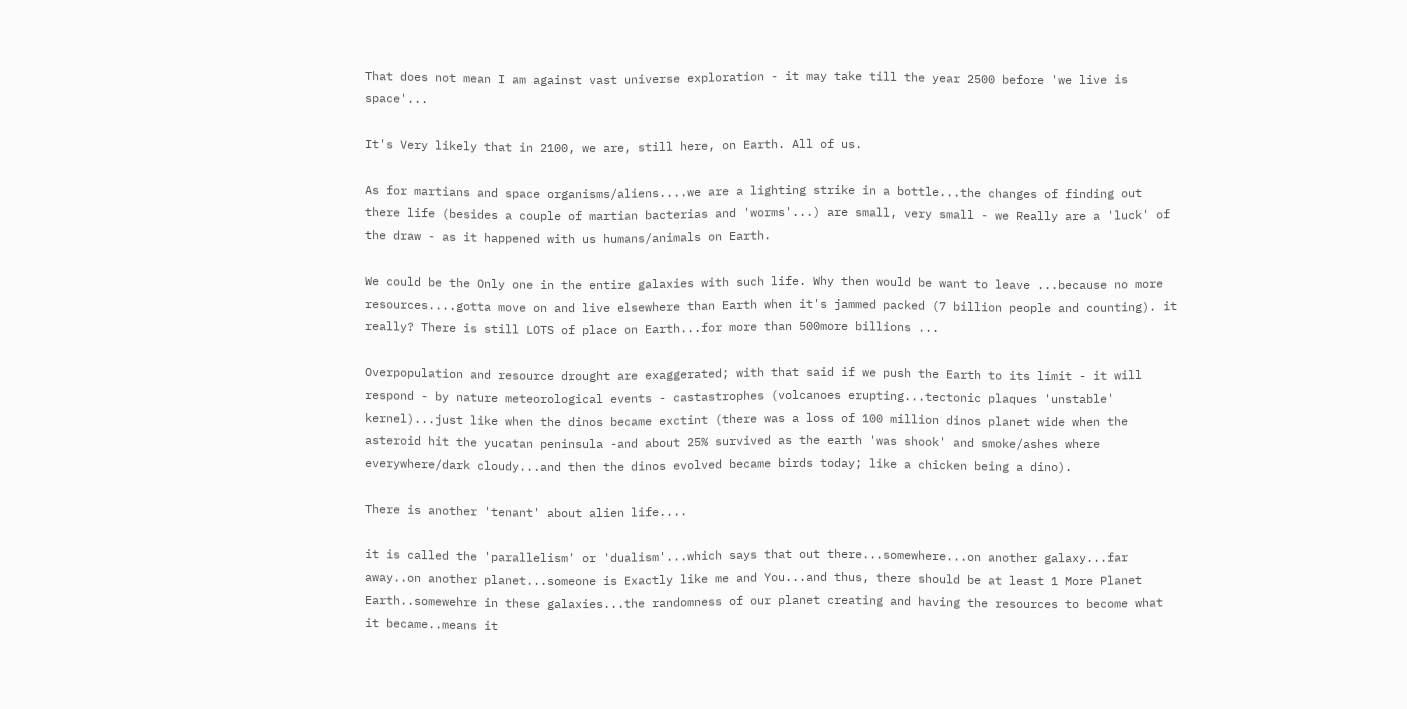That does not mean I am against vast universe exploration - it may take till the year 2500 before 'we live is space'...

It's Very likely that in 2100, we are, still here, on Earth. All of us.

As for martians and space organisms/aliens....we are a lighting strike in a bottle...the changes of finding out there life (besides a couple of martian bacterias and 'worms'...) are small, very small - we Really are a 'luck' of the draw - as it happened with us humans/animals on Earth.

We could be the Only one in the entire galaxies with such life. Why then would be want to leave ...because no more resources....gotta move on and live elsewhere than Earth when it's jammed packed (7 billion people and counting). it really? There is still LOTS of place on Earth...for more than 500more billions ...

Overpopulation and resource drought are exaggerated; with that said if we push the Earth to its limit - it will respond - by nature meteorological events - castastrophes (volcanoes erupting...tectonic plaques 'unstable' kernel)...just like when the dinos became exctint (there was a loss of 100 million dinos planet wide when the asteroid hit the yucatan peninsula -and about 25% survived as the earth 'was shook' and smoke/ashes where everywhere/dark cloudy...and then the dinos evolved became birds today; like a chicken being a dino).

There is another 'tenant' about alien life....

it is called the 'parallelism' or 'dualism'...which says that out there...somewhere...on another galaxy...far away..on another planet...someone is Exactly like me and You...and thus, there should be at least 1 More Planet Earth..somewehre in these galaxies...the randomness of our planet creating and having the resources to become what it became..means it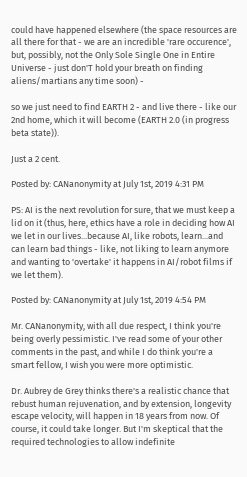could have happened elsewhere (the space resources are all there for that - we are an incredible 'rare occurence', but, possibly, not the Only Sole Single One in Entire Universe - just don'T hold your breath on finding aliens/martians any time soon) -

so we just need to find EARTH 2 - and live there - like our 2nd home, which it will become (EARTH 2.0 (in progress beta state)).

Just a 2 cent.

Posted by: CANanonymity at July 1st, 2019 4:31 PM

PS: AI is the next revolution for sure, that we must keep a lid on it (thus, here, ethics have a role in deciding how AI we let in our lives...because AI, like robots, learn...and can learn bad things - like, not liking to learn anymore and wanting to 'overtake' it happens in AI/robot films if we let them).

Posted by: CANanonymity at July 1st, 2019 4:54 PM

Mr. CANanonymity, with all due respect, I think you're being overly pessimistic. I've read some of your other comments in the past, and while I do think you're a smart fellow, I wish you were more optimistic.

Dr. Aubrey de Grey thinks there's a realistic chance that rebust human rejuvenation, and by extension, longevity escape velocity, will happen in 18 years from now. Of course, it could take longer. But I'm skeptical that the required technologies to allow indefinite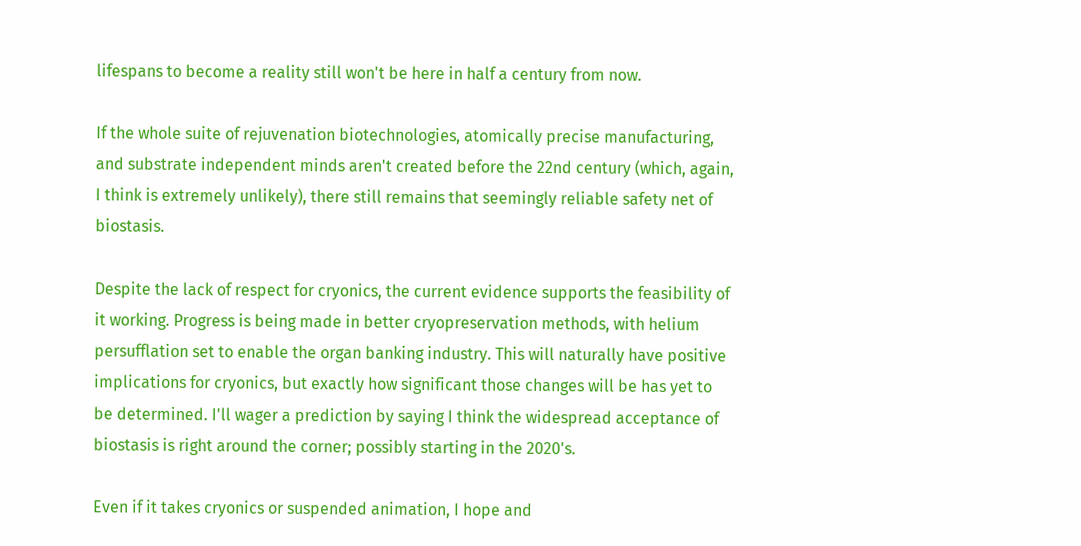lifespans to become a reality still won't be here in half a century from now.

If the whole suite of rejuvenation biotechnologies, atomically precise manufacturing, and substrate independent minds aren't created before the 22nd century (which, again, I think is extremely unlikely), there still remains that seemingly reliable safety net of biostasis.

Despite the lack of respect for cryonics, the current evidence supports the feasibility of it working. Progress is being made in better cryopreservation methods, with helium persufflation set to enable the organ banking industry. This will naturally have positive implications for cryonics, but exactly how significant those changes will be has yet to be determined. I'll wager a prediction by saying I think the widespread acceptance of biostasis is right around the corner; possibly starting in the 2020's.

Even if it takes cryonics or suspended animation, I hope and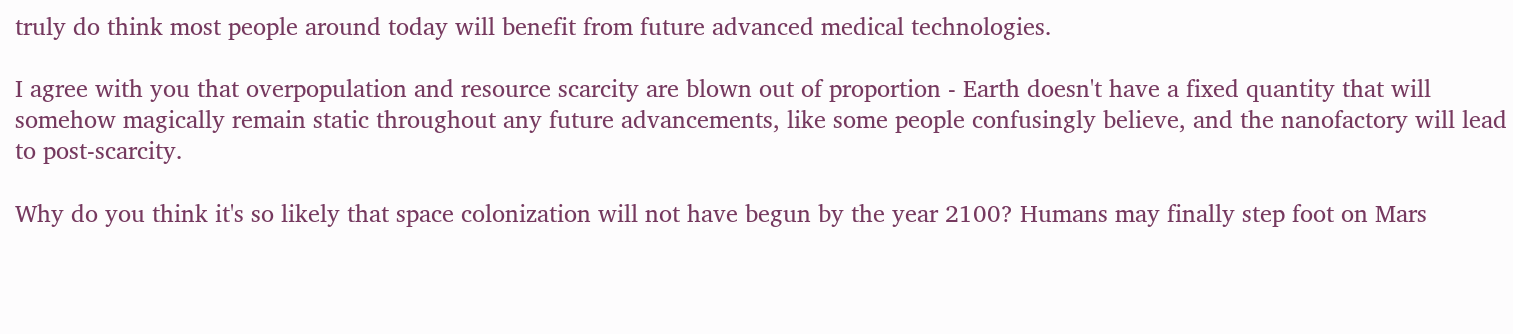truly do think most people around today will benefit from future advanced medical technologies.

I agree with you that overpopulation and resource scarcity are blown out of proportion - Earth doesn't have a fixed quantity that will somehow magically remain static throughout any future advancements, like some people confusingly believe, and the nanofactory will lead to post-scarcity.

Why do you think it's so likely that space colonization will not have begun by the year 2100? Humans may finally step foot on Mars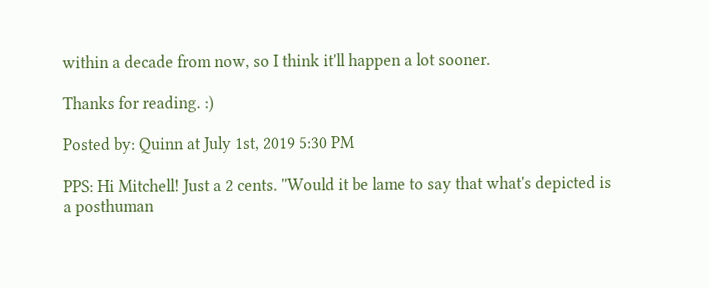within a decade from now, so I think it'll happen a lot sooner.

Thanks for reading. :)

Posted by: Quinn at July 1st, 2019 5:30 PM

PPS: Hi Mitchell! Just a 2 cents. ''Would it be lame to say that what's depicted is a posthuman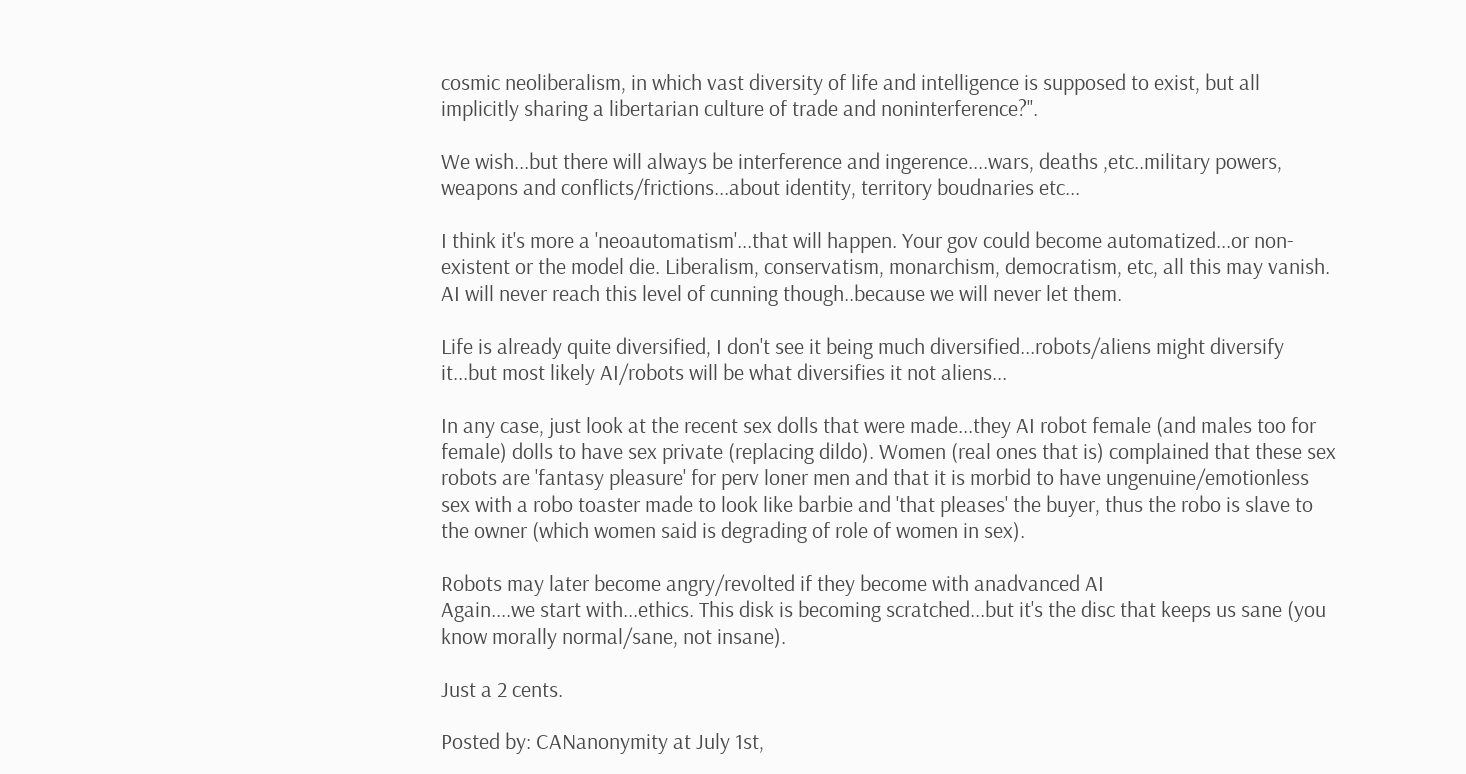cosmic neoliberalism, in which vast diversity of life and intelligence is supposed to exist, but all implicitly sharing a libertarian culture of trade and noninterference?''.

We wish...but there will always be interference and ingerence....wars, deaths ,etc..military powers, weapons and conflicts/frictions...about identity, territory boudnaries etc...

I think it's more a 'neoautomatism'...that will happen. Your gov could become automatized...or non-existent or the model die. Liberalism, conservatism, monarchism, democratism, etc, all this may vanish. AI will never reach this level of cunning though..because we will never let them.

Life is already quite diversified, I don't see it being much diversified...robots/aliens might diversify it...but most likely AI/robots will be what diversifies it not aliens...

In any case, just look at the recent sex dolls that were made...they AI robot female (and males too for female) dolls to have sex private (replacing dildo). Women (real ones that is) complained that these sex robots are 'fantasy pleasure' for perv loner men and that it is morbid to have ungenuine/emotionless sex with a robo toaster made to look like barbie and 'that pleases' the buyer, thus the robo is slave to the owner (which women said is degrading of role of women in sex).

Robots may later become angry/revolted if they become with anadvanced AI
Again....we start with...ethics. This disk is becoming scratched...but it's the disc that keeps us sane (you know morally normal/sane, not insane).

Just a 2 cents.

Posted by: CANanonymity at July 1st,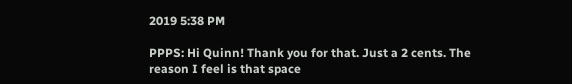2019 5:38 PM

PPPS: Hi Quinn! Thank you for that. Just a 2 cents. The reason I feel is that space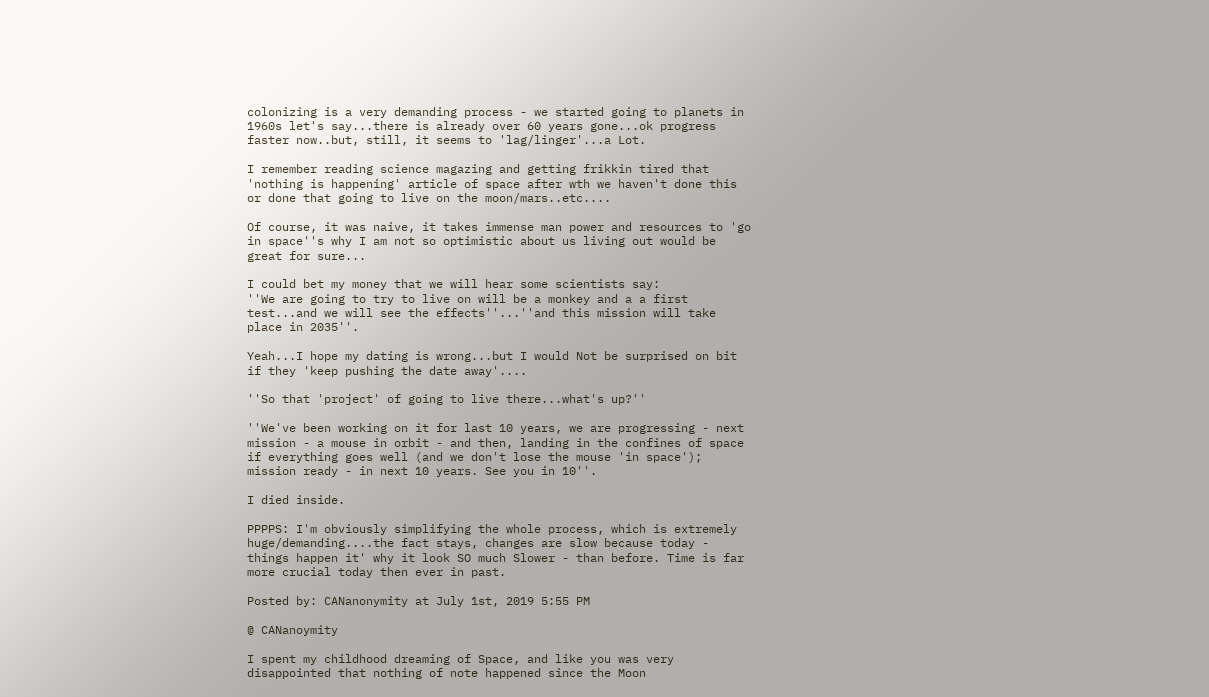colonizing is a very demanding process - we started going to planets in 1960s let's say...there is already over 60 years gone...ok progress faster now..but, still, it seems to 'lag/linger'...a Lot.

I remember reading science magazing and getting frikkin tired that 'nothing is happening' article of space after wth we haven't done this or done that going to live on the moon/mars..etc....

Of course, it was naive, it takes immense man power and resources to 'go in space''s why I am not so optimistic about us living out would be great for sure...

I could bet my money that we will hear some scientists say:
''We are going to try to live on will be a monkey and a a first test...and we will see the effects''...''and this mission will take place in 2035''.

Yeah...I hope my dating is wrong...but I would Not be surprised on bit if they 'keep pushing the date away'....

''So that 'project' of going to live there...what's up?''

''We've been working on it for last 10 years, we are progressing - next mission - a mouse in orbit - and then, landing in the confines of space if everything goes well (and we don't lose the mouse 'in space'); mission ready - in next 10 years. See you in 10''.

I died inside.

PPPPS: I'm obviously simplifying the whole process, which is extremely huge/demanding....the fact stays, changes are slow because today - things happen it' why it look SO much Slower - than before. Time is far more crucial today then ever in past.

Posted by: CANanonymity at July 1st, 2019 5:55 PM

@ CANanoymity

I spent my childhood dreaming of Space, and like you was very disappointed that nothing of note happened since the Moon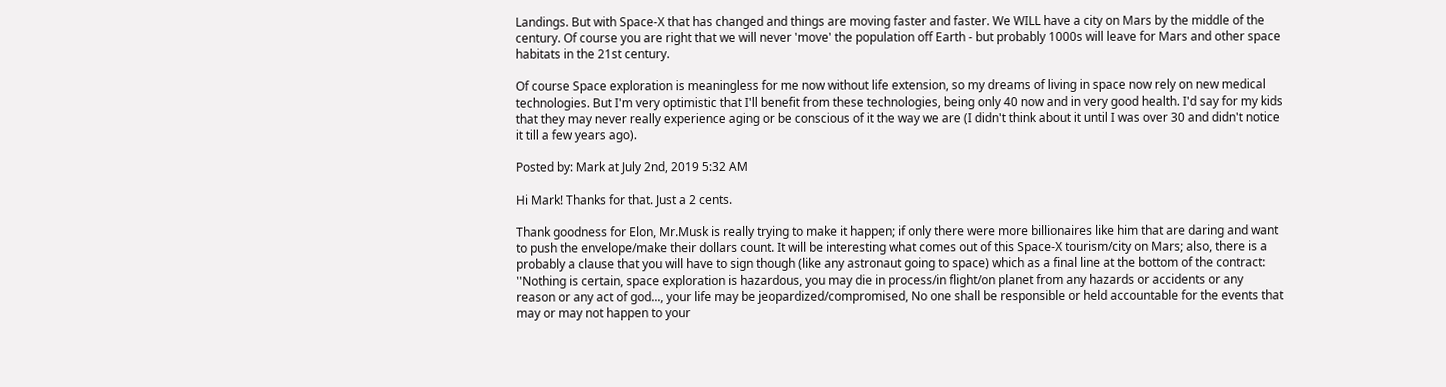Landings. But with Space-X that has changed and things are moving faster and faster. We WILL have a city on Mars by the middle of the century. Of course you are right that we will never 'move' the population off Earth - but probably 1000s will leave for Mars and other space habitats in the 21st century.

Of course Space exploration is meaningless for me now without life extension, so my dreams of living in space now rely on new medical technologies. But I'm very optimistic that I'll benefit from these technologies, being only 40 now and in very good health. I'd say for my kids that they may never really experience aging or be conscious of it the way we are (I didn't think about it until I was over 30 and didn't notice it till a few years ago).

Posted by: Mark at July 2nd, 2019 5:32 AM

Hi Mark! Thanks for that. Just a 2 cents.

Thank goodness for Elon, Mr.Musk is really trying to make it happen; if only there were more billionaires like him that are daring and want to push the envelope/make their dollars count. It will be interesting what comes out of this Space-X tourism/city on Mars; also, there is a probably a clause that you will have to sign though (like any astronaut going to space) which as a final line at the bottom of the contract:
''Nothing is certain, space exploration is hazardous, you may die in process/in flight/on planet from any hazards or accidents or any reason or any act of god..., your life may be jeopardized/compromised, No one shall be responsible or held accountable for the events that may or may not happen to your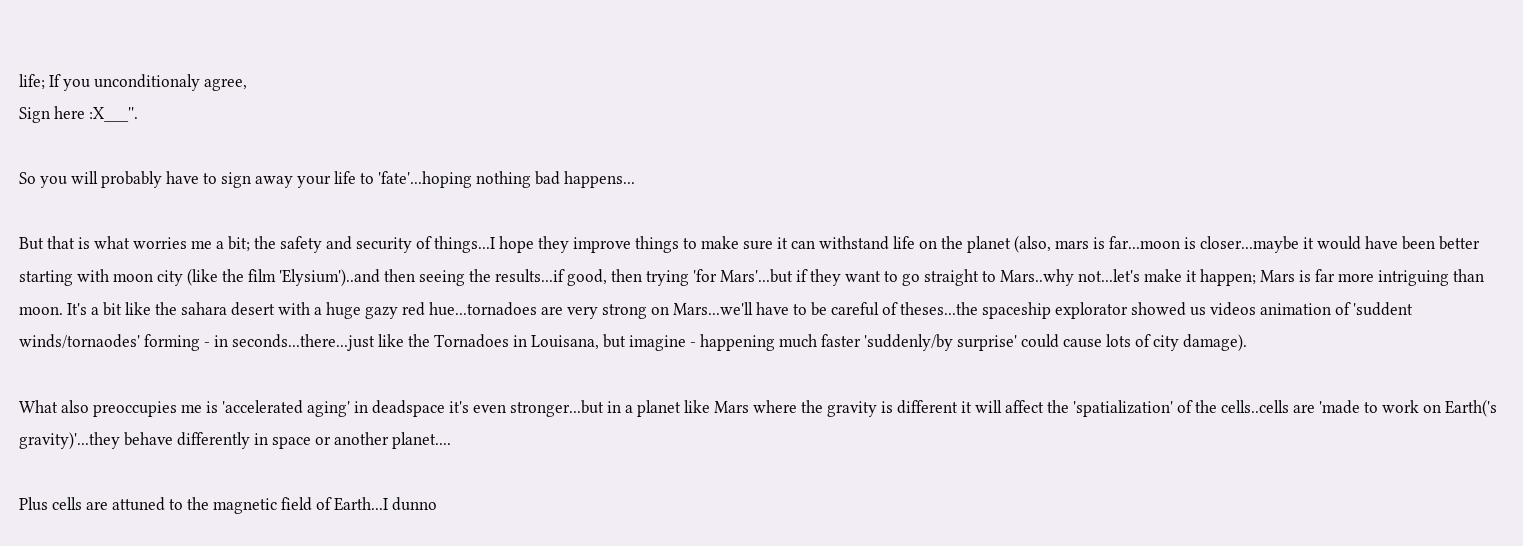life; If you unconditionaly agree,
Sign here :X___''.

So you will probably have to sign away your life to 'fate'...hoping nothing bad happens...

But that is what worries me a bit; the safety and security of things...I hope they improve things to make sure it can withstand life on the planet (also, mars is far...moon is closer...maybe it would have been better starting with moon city (like the film 'Elysium')..and then seeing the results...if good, then trying 'for Mars'...but if they want to go straight to Mars..why not...let's make it happen; Mars is far more intriguing than moon. It's a bit like the sahara desert with a huge gazy red hue...tornadoes are very strong on Mars...we'll have to be careful of theses...the spaceship explorator showed us videos animation of 'suddent winds/tornaodes' forming - in seconds...there...just like the Tornadoes in Louisana, but imagine - happening much faster 'suddenly/by surprise' could cause lots of city damage).

What also preoccupies me is 'accelerated aging' in deadspace it's even stronger...but in a planet like Mars where the gravity is different it will affect the 'spatialization' of the cells..cells are 'made to work on Earth('s gravity)'...they behave differently in space or another planet....

Plus cells are attuned to the magnetic field of Earth...I dunno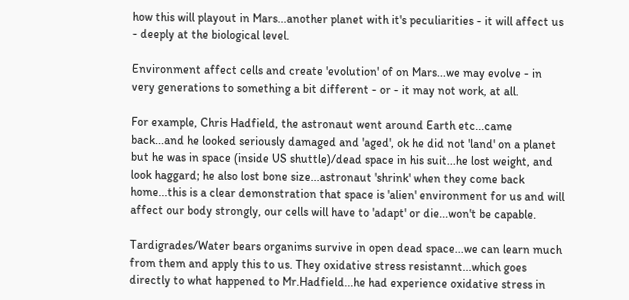how this will playout in Mars...another planet with it's peculiarities - it will affect us - deeply at the biological level.

Environment affect cells and create 'evolution' of on Mars...we may evolve - in very generations to something a bit different - or - it may not work, at all.

For example, Chris Hadfield, the astronaut went around Earth etc...came back...and he looked seriously damaged and 'aged', ok he did not 'land' on a planet but he was in space (inside US shuttle)/dead space in his suit...he lost weight, and look haggard; he also lost bone size...astronaut 'shrink' when they come back home...this is a clear demonstration that space is 'alien' environment for us and will affect our body strongly, our cells will have to 'adapt' or die...won't be capable.

Tardigrades/Water bears organims survive in open dead space...we can learn much from them and apply this to us. They oxidative stress resistannt...which goes directly to what happened to Mr.Hadfield...he had experience oxidative stress in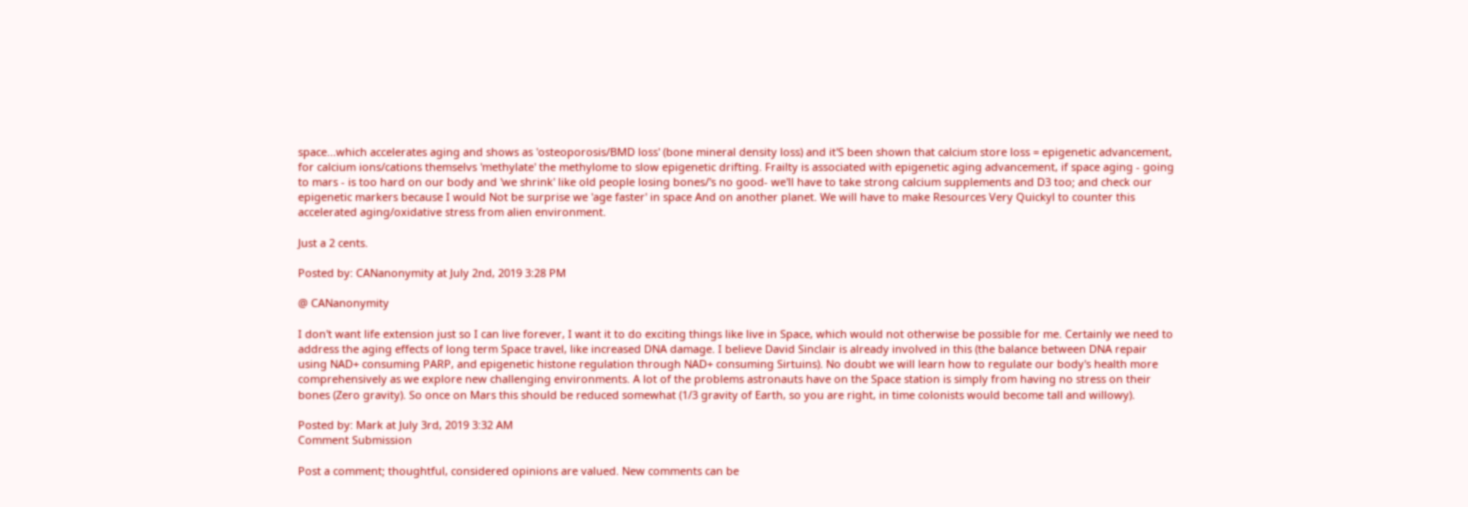space...which accelerates aging and shows as 'osteoporosis/BMD loss' (bone mineral density loss) and it'S been shown that calcium store loss = epigenetic advancement, for calcium ions/cations themselvs 'methylate' the methylome to slow epigenetic drifting. Frailty is associated with epigenetic aging advancement, if space aging - going to mars - is too hard on our body and 'we shrink' like old people losing bones/'s no good- we'll have to take strong calcium supplements and D3 too; and check our epigenetic markers because I would Not be surprise we 'age faster' in space And on another planet. We will have to make Resources Very Quickyl to counter this accelerated aging/oxidative stress from alien environment.

Just a 2 cents.

Posted by: CANanonymity at July 2nd, 2019 3:28 PM

@ CANanonymity

I don't want life extension just so I can live forever, I want it to do exciting things like live in Space, which would not otherwise be possible for me. Certainly we need to address the aging effects of long term Space travel, like increased DNA damage. I believe David Sinclair is already involved in this (the balance between DNA repair using NAD+ consuming PARP, and epigenetic histone regulation through NAD+ consuming Sirtuins). No doubt we will learn how to regulate our body's health more comprehensively as we explore new challenging environments. A lot of the problems astronauts have on the Space station is simply from having no stress on their bones (Zero gravity). So once on Mars this should be reduced somewhat (1/3 gravity of Earth, so you are right, in time colonists would become tall and willowy).

Posted by: Mark at July 3rd, 2019 3:32 AM
Comment Submission

Post a comment; thoughtful, considered opinions are valued. New comments can be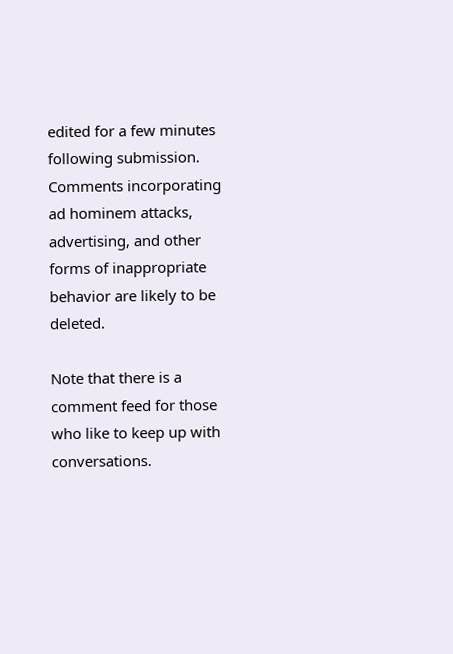edited for a few minutes following submission. Comments incorporating ad hominem attacks, advertising, and other forms of inappropriate behavior are likely to be deleted.

Note that there is a comment feed for those who like to keep up with conversations.